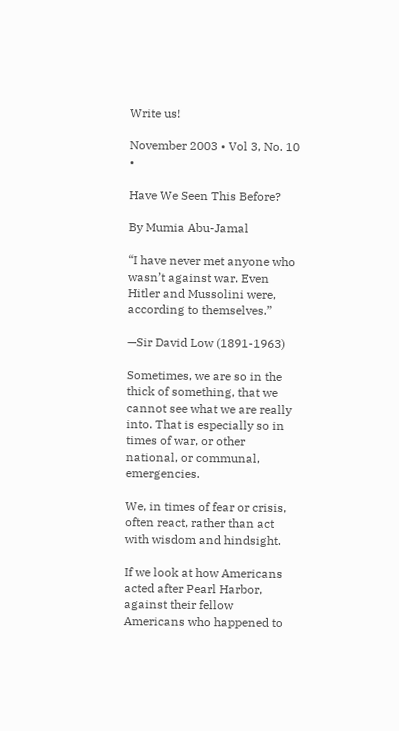Write us!

November 2003 • Vol 3, No. 10 •

Have We Seen This Before?

By Mumia Abu-Jamal

“I have never met anyone who wasn’t against war. Even Hitler and Mussolini were, according to themselves.”

—Sir David Low (1891-1963)

Sometimes, we are so in the thick of something, that we cannot see what we are really into. That is especially so in times of war, or other national, or communal, emergencies.

We, in times of fear or crisis, often react, rather than act with wisdom and hindsight.

If we look at how Americans acted after Pearl Harbor, against their fellow Americans who happened to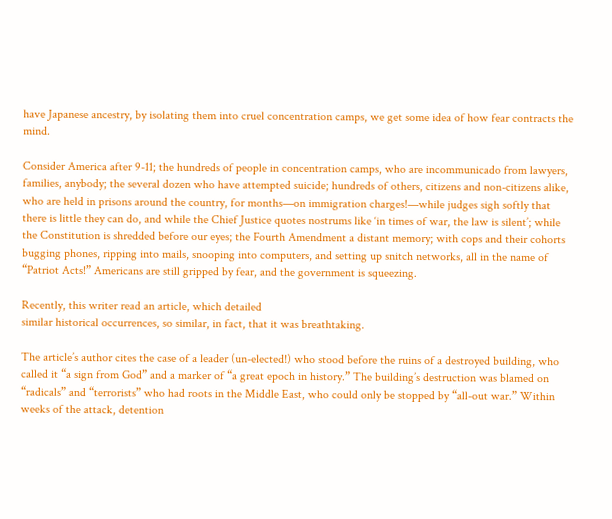have Japanese ancestry, by isolating them into cruel concentration camps, we get some idea of how fear contracts the mind.

Consider America after 9-11; the hundreds of people in concentration camps, who are incommunicado from lawyers, families, anybody; the several dozen who have attempted suicide; hundreds of others, citizens and non-citizens alike, who are held in prisons around the country, for months—on immigration charges!—while judges sigh softly that there is little they can do, and while the Chief Justice quotes nostrums like ‘in times of war, the law is silent’; while the Constitution is shredded before our eyes; the Fourth Amendment a distant memory; with cops and their cohorts bugging phones, ripping into mails, snooping into computers, and setting up snitch networks, all in the name of “Patriot Acts!” Americans are still gripped by fear, and the government is squeezing.

Recently, this writer read an article, which detailed
similar historical occurrences, so similar, in fact, that it was breathtaking.

The article’s author cites the case of a leader (un-elected!) who stood before the ruins of a destroyed building, who called it “a sign from God” and a marker of “a great epoch in history.” The building’s destruction was blamed on “radicals” and “terrorists” who had roots in the Middle East, who could only be stopped by “all-out war.” Within weeks of the attack, detention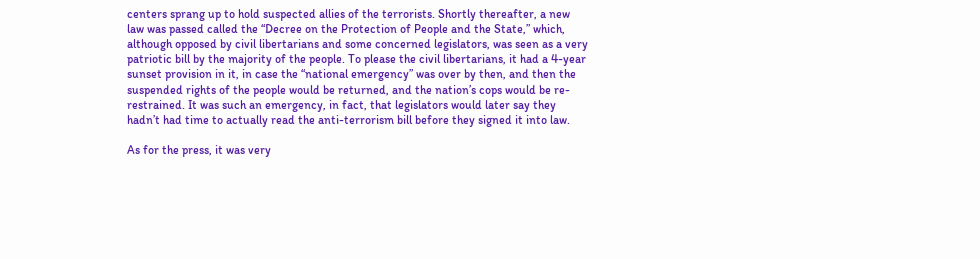centers sprang up to hold suspected allies of the terrorists. Shortly thereafter, a new law was passed called the “Decree on the Protection of People and the State,” which, although opposed by civil libertarians and some concerned legislators, was seen as a very patriotic bill by the majority of the people. To please the civil libertarians, it had a 4-year sunset provision in it, in case the “national emergency” was over by then, and then the suspended rights of the people would be returned, and the nation’s cops would be re-restrained. It was such an emergency, in fact, that legislators would later say they hadn’t had time to actually read the anti-terrorism bill before they signed it into law.

As for the press, it was very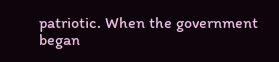patriotic. When the government began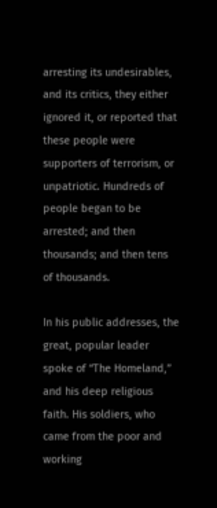arresting its undesirables, and its critics, they either ignored it, or reported that these people were supporters of terrorism, or unpatriotic. Hundreds of people began to be arrested; and then thousands; and then tens
of thousands.

In his public addresses, the great, popular leader spoke of “The Homeland,” and his deep religious faith. His soldiers, who came from the poor and working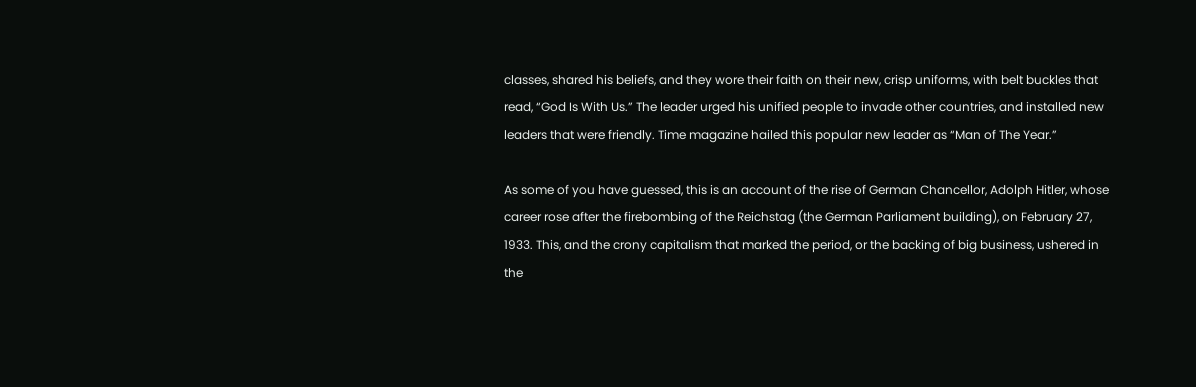classes, shared his beliefs, and they wore their faith on their new, crisp uniforms, with belt buckles that read, “God Is With Us.” The leader urged his unified people to invade other countries, and installed new leaders that were friendly. Time magazine hailed this popular new leader as “Man of The Year.”

As some of you have guessed, this is an account of the rise of German Chancellor, Adolph Hitler, whose career rose after the firebombing of the Reichstag (the German Parliament building), on February 27, 1933. This, and the crony capitalism that marked the period, or the backing of big business, ushered in the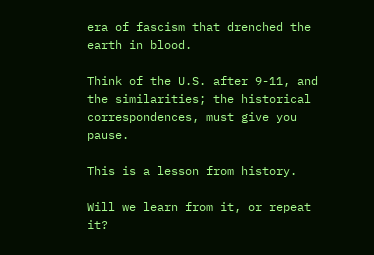era of fascism that drenched the earth in blood.

Think of the U.S. after 9-11, and the similarities; the historical correspondences, must give you pause.

This is a lesson from history.

Will we learn from it, or repeat it?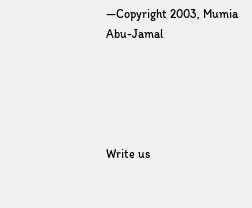—Copyright 2003, Mumia Abu-Jamal





Write us